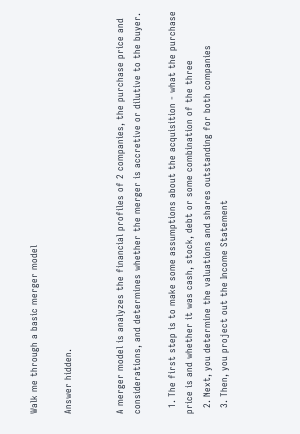Walk me through a basic merger model

Answer hidden.


A merger model is analyzes the financial profiles of 2 companies, the purchase price and considerations, and determines whether the merger is accretive or dilutive to the buyer.

  1. The first step is to make some assumptions about the acquisition - what the purchase price is and whether it was cash, stock, debt or some combination of the three
  2. Next, you determine the valuations and shares outstanding for both companies
  3. Then, you project out the Income Statement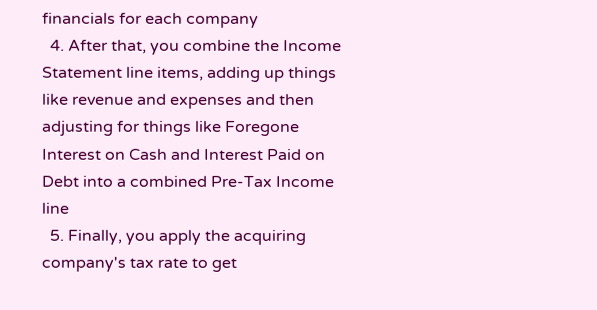financials for each company
  4. After that, you combine the Income Statement line items, adding up things like revenue and expenses and then adjusting for things like Foregone Interest on Cash and Interest Paid on Debt into a combined Pre-Tax Income line
  5. Finally, you apply the acquiring company's tax rate to get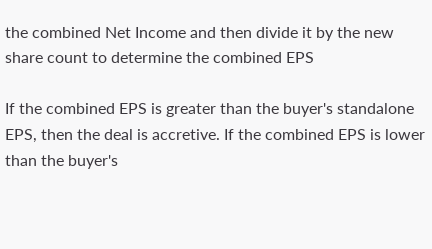the combined Net Income and then divide it by the new share count to determine the combined EPS

If the combined EPS is greater than the buyer's standalone EPS, then the deal is accretive. If the combined EPS is lower than the buyer's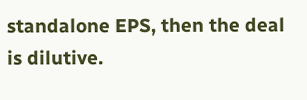standalone EPS, then the deal is dilutive.